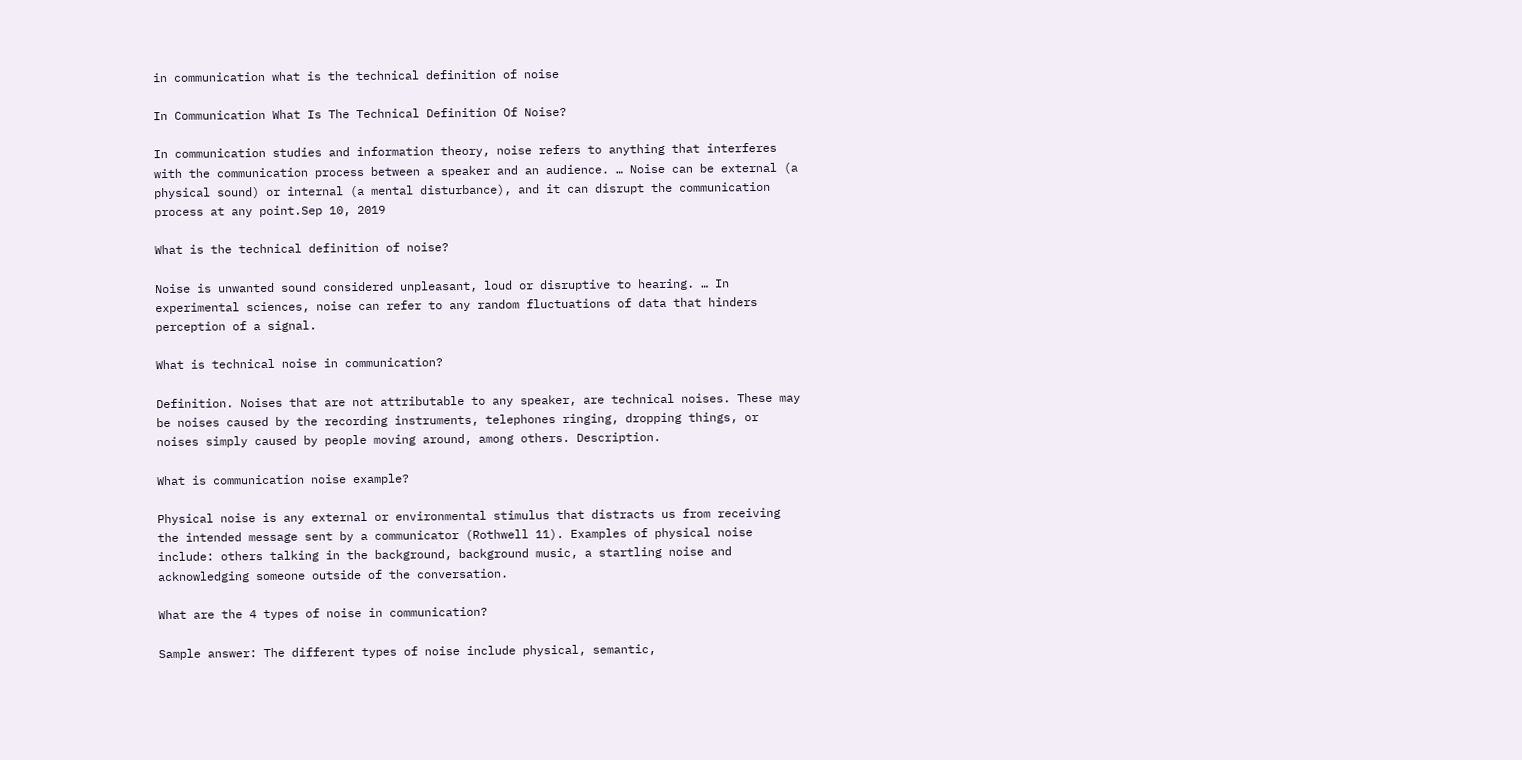in communication what is the technical definition of noise

In Communication What Is The Technical Definition Of Noise?

In communication studies and information theory, noise refers to anything that interferes with the communication process between a speaker and an audience. … Noise can be external (a physical sound) or internal (a mental disturbance), and it can disrupt the communication process at any point.Sep 10, 2019

What is the technical definition of noise?

Noise is unwanted sound considered unpleasant, loud or disruptive to hearing. … In experimental sciences, noise can refer to any random fluctuations of data that hinders perception of a signal.

What is technical noise in communication?

Definition. Noises that are not attributable to any speaker, are technical noises. These may be noises caused by the recording instruments, telephones ringing, dropping things, or noises simply caused by people moving around, among others. Description.

What is communication noise example?

Physical noise is any external or environmental stimulus that distracts us from receiving the intended message sent by a communicator (Rothwell 11). Examples of physical noise include: others talking in the background, background music, a startling noise and acknowledging someone outside of the conversation.

What are the 4 types of noise in communication?

Sample answer: The different types of noise include physical, semantic,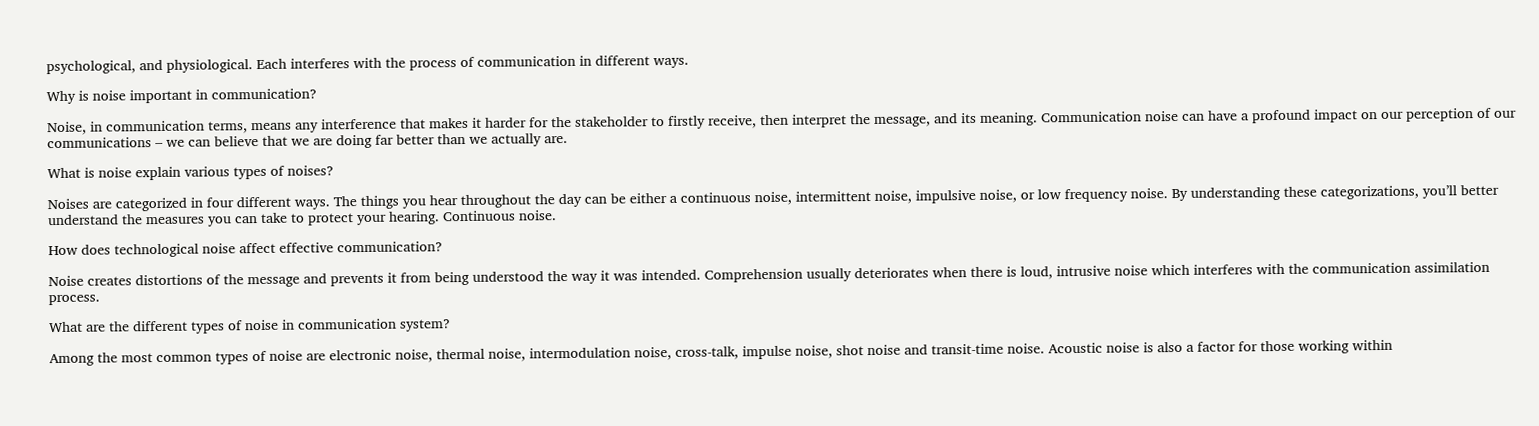psychological, and physiological. Each interferes with the process of communication in different ways.

Why is noise important in communication?

Noise, in communication terms, means any interference that makes it harder for the stakeholder to firstly receive, then interpret the message, and its meaning. Communication noise can have a profound impact on our perception of our communications – we can believe that we are doing far better than we actually are.

What is noise explain various types of noises?

Noises are categorized in four different ways. The things you hear throughout the day can be either a continuous noise, intermittent noise, impulsive noise, or low frequency noise. By understanding these categorizations, you’ll better understand the measures you can take to protect your hearing. Continuous noise.

How does technological noise affect effective communication?

Noise creates distortions of the message and prevents it from being understood the way it was intended. Comprehension usually deteriorates when there is loud, intrusive noise which interferes with the communication assimilation process.

What are the different types of noise in communication system?

Among the most common types of noise are electronic noise, thermal noise, intermodulation noise, cross-talk, impulse noise, shot noise and transit-time noise. Acoustic noise is also a factor for those working within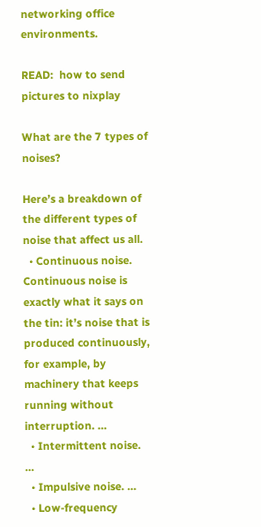networking office environments.

READ:  how to send pictures to nixplay

What are the 7 types of noises?

Here’s a breakdown of the different types of noise that affect us all.
  • Continuous noise. Continuous noise is exactly what it says on the tin: it’s noise that is produced continuously, for example, by machinery that keeps running without interruption. …
  • Intermittent noise. …
  • Impulsive noise. …
  • Low-frequency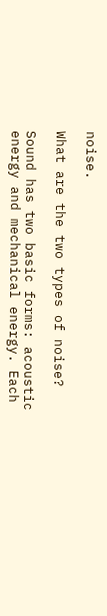noise.

What are the two types of noise?

Sound has two basic forms: acoustic energy and mechanical energy. Each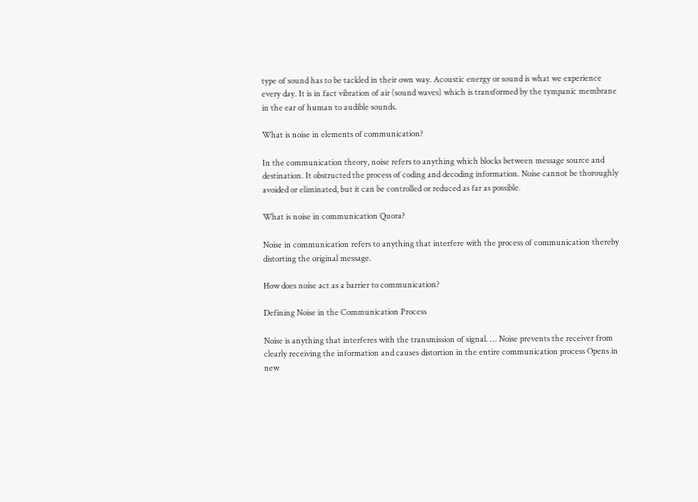type of sound has to be tackled in their own way. Acoustic energy or sound is what we experience every day. It is in fact vibration of air (sound waves) which is transformed by the tympanic membrane in the ear of human to audible sounds.

What is noise in elements of communication?

In the communication theory, noise refers to anything which blocks between message source and destination. It obstructed the process of coding and decoding information. Noise cannot be thoroughly avoided or eliminated, but it can be controlled or reduced as far as possible.

What is noise in communication Quora?

Noise in communication refers to anything that interfere with the process of communication thereby distorting the original message.

How does noise act as a barrier to communication?

Defining Noise in the Communication Process

Noise is anything that interferes with the transmission of signal. … Noise prevents the receiver from clearly receiving the information and causes distortion in the entire communication process Opens in new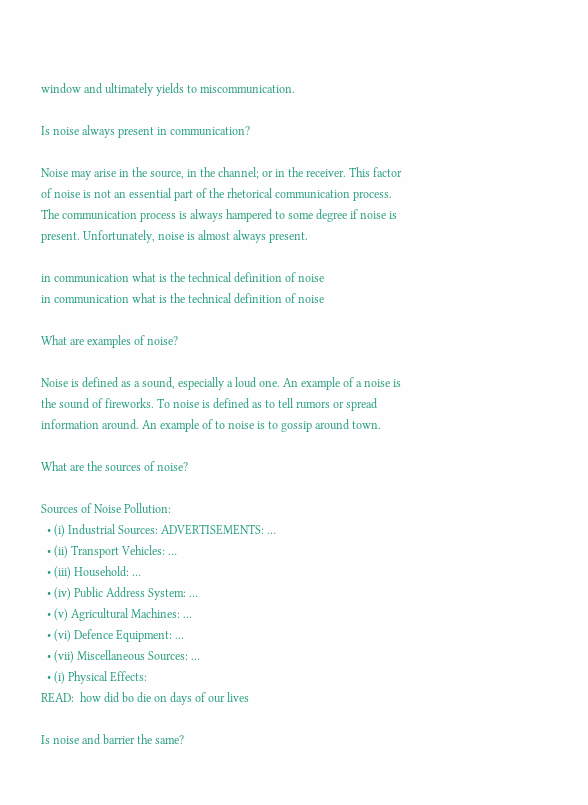window and ultimately yields to miscommunication.

Is noise always present in communication?

Noise may arise in the source, in the channel; or in the receiver. This factor of noise is not an essential part of the rhetorical communication process. The communication process is always hampered to some degree if noise is present. Unfortunately, noise is almost always present.

in communication what is the technical definition of noise
in communication what is the technical definition of noise

What are examples of noise?

Noise is defined as a sound, especially a loud one. An example of a noise is the sound of fireworks. To noise is defined as to tell rumors or spread information around. An example of to noise is to gossip around town.

What are the sources of noise?

Sources of Noise Pollution:
  • (i) Industrial Sources: ADVERTISEMENTS: …
  • (ii) Transport Vehicles: …
  • (iii) Household: …
  • (iv) Public Address System: …
  • (v) Agricultural Machines: …
  • (vi) Defence Equipment: …
  • (vii) Miscellaneous Sources: …
  • (i) Physical Effects:
READ:  how did bo die on days of our lives

Is noise and barrier the same?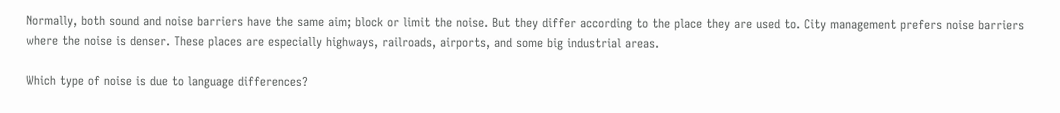Normally, both sound and noise barriers have the same aim; block or limit the noise. But they differ according to the place they are used to. City management prefers noise barriers where the noise is denser. These places are especially highways, railroads, airports, and some big industrial areas.

Which type of noise is due to language differences?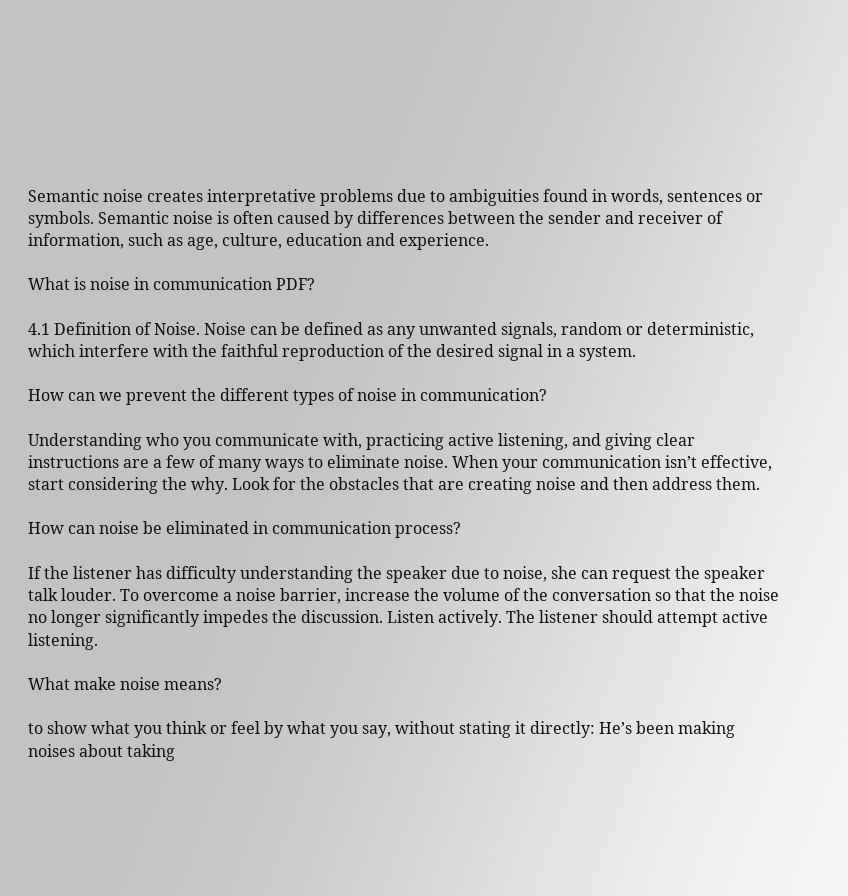Semantic noise creates interpretative problems due to ambiguities found in words, sentences or symbols. Semantic noise is often caused by differences between the sender and receiver of information, such as age, culture, education and experience.

What is noise in communication PDF?

4.1 Definition of Noise. Noise can be defined as any unwanted signals, random or deterministic, which interfere with the faithful reproduction of the desired signal in a system.

How can we prevent the different types of noise in communication?

Understanding who you communicate with, practicing active listening, and giving clear instructions are a few of many ways to eliminate noise. When your communication isn’t effective, start considering the why. Look for the obstacles that are creating noise and then address them.

How can noise be eliminated in communication process?

If the listener has difficulty understanding the speaker due to noise, she can request the speaker talk louder. To overcome a noise barrier, increase the volume of the conversation so that the noise no longer significantly impedes the discussion. Listen actively. The listener should attempt active listening.

What make noise means?

to show what you think or feel by what you say, without stating it directly: He’s been making noises about taking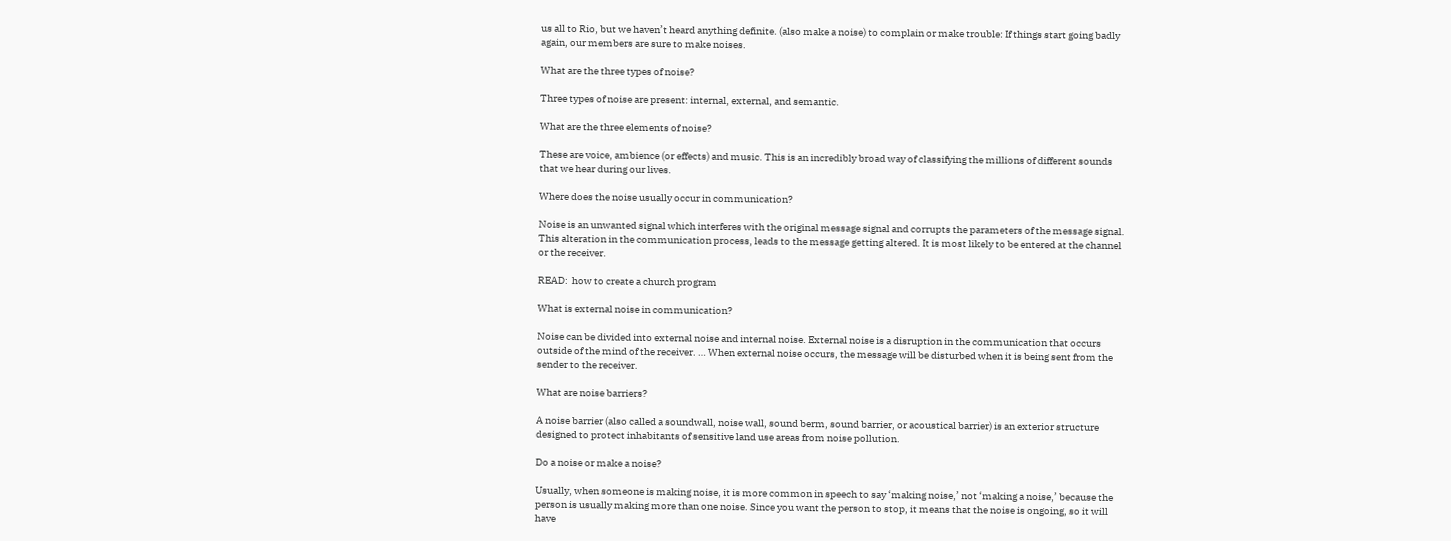us all to Rio, but we haven’t heard anything definite. (also make a noise) to complain or make trouble: If things start going badly again, our members are sure to make noises.

What are the three types of noise?

Three types of noise are present: internal, external, and semantic.

What are the three elements of noise?

These are voice, ambience (or effects) and music. This is an incredibly broad way of classifying the millions of different sounds that we hear during our lives.

Where does the noise usually occur in communication?

Noise is an unwanted signal which interferes with the original message signal and corrupts the parameters of the message signal. This alteration in the communication process, leads to the message getting altered. It is most likely to be entered at the channel or the receiver.

READ:  how to create a church program

What is external noise in communication?

Noise can be divided into external noise and internal noise. External noise is a disruption in the communication that occurs outside of the mind of the receiver. … When external noise occurs, the message will be disturbed when it is being sent from the sender to the receiver.

What are noise barriers?

A noise barrier (also called a soundwall, noise wall, sound berm, sound barrier, or acoustical barrier) is an exterior structure designed to protect inhabitants of sensitive land use areas from noise pollution.

Do a noise or make a noise?

Usually, when someone is making noise, it is more common in speech to say ‘making noise,’ not ‘making a noise,’ because the person is usually making more than one noise. Since you want the person to stop, it means that the noise is ongoing, so it will have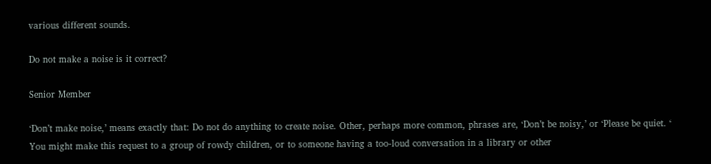various different sounds.

Do not make a noise is it correct?

Senior Member

‘Don’t make noise,’ means exactly that: Do not do anything to create noise. Other, perhaps more common, phrases are, ‘Don’t be noisy,’ or ‘Please be quiet. ‘ You might make this request to a group of rowdy children, or to someone having a too-loud conversation in a library or other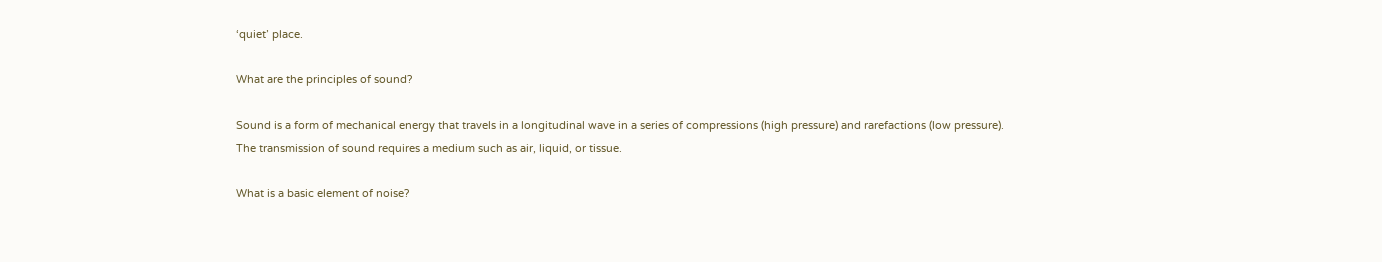‘quiet’ place.

What are the principles of sound?

Sound is a form of mechanical energy that travels in a longitudinal wave in a series of compressions (high pressure) and rarefactions (low pressure). The transmission of sound requires a medium such as air, liquid, or tissue.

What is a basic element of noise?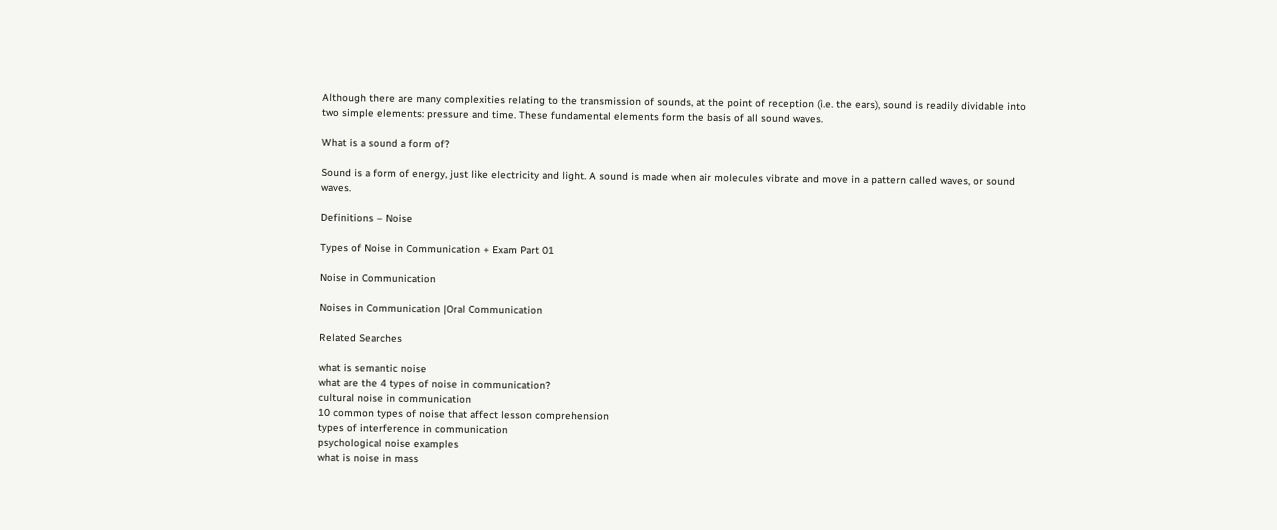Although there are many complexities relating to the transmission of sounds, at the point of reception (i.e. the ears), sound is readily dividable into two simple elements: pressure and time. These fundamental elements form the basis of all sound waves.

What is a sound a form of?

Sound is a form of energy, just like electricity and light. A sound is made when air molecules vibrate and move in a pattern called waves, or sound waves.

Definitions – Noise

Types of Noise in Communication + Exam Part 01

Noise in Communication

Noises in Communication |Oral Communication

Related Searches

what is semantic noise
what are the 4 types of noise in communication?
cultural noise in communication
10 common types of noise that affect lesson comprehension
types of interference in communication
psychological noise examples
what is noise in mass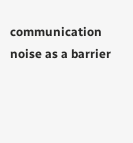communication
noise as a barrier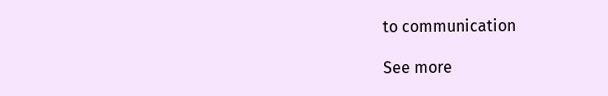to communication

See more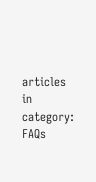articles in category: FAQs